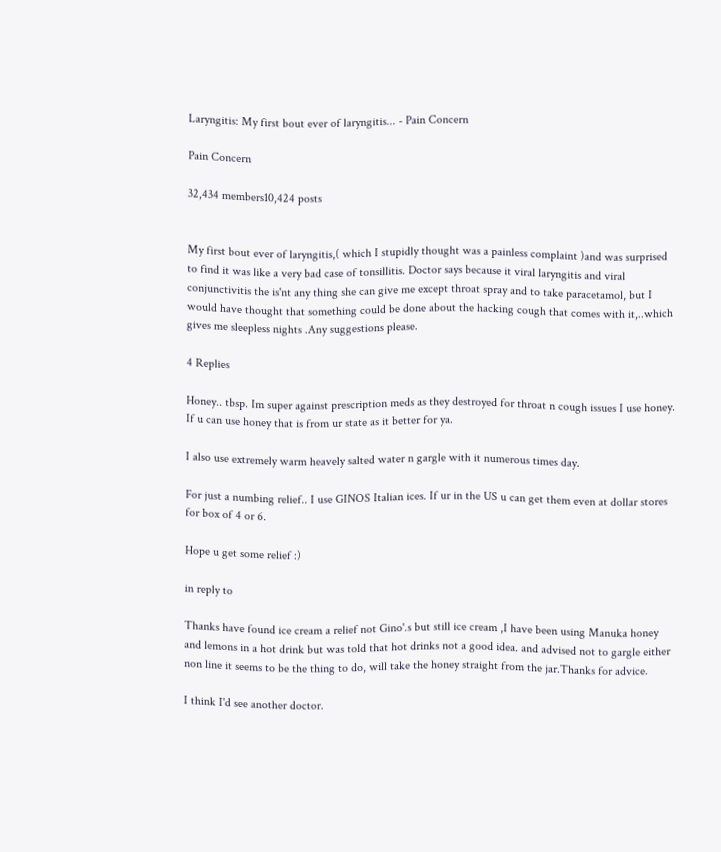Laryngitis: My first bout ever of laryngitis... - Pain Concern

Pain Concern

32,434 members10,424 posts


My first bout ever of laryngitis,( which I stupidly thought was a painless complaint )and was surprised to find it was like a very bad case of tonsillitis. Doctor says because it viral laryngitis and viral conjunctivitis the is'nt any thing she can give me except throat spray and to take paracetamol, but I would have thought that something could be done about the hacking cough that comes with it,..which gives me sleepless nights .Any suggestions please.

4 Replies

Honey.. tbsp. Im super against prescription meds as they destroyed for throat n cough issues I use honey. If u can use honey that is from ur state as it better for ya.

I also use extremely warm heavely salted water n gargle with it numerous times day.

For just a numbing relief.. I use GINOS Italian ices. If ur in the US u can get them even at dollar stores for box of 4 or 6.

Hope u get some relief :)

in reply to

Thanks have found ice cream a relief not Gino'.s but still ice cream ,I have been using Manuka honey and lemons in a hot drink but was told that hot drinks not a good idea. and advised not to gargle either non line it seems to be the thing to do, will take the honey straight from the jar.Thanks for advice.

I think I'd see another doctor.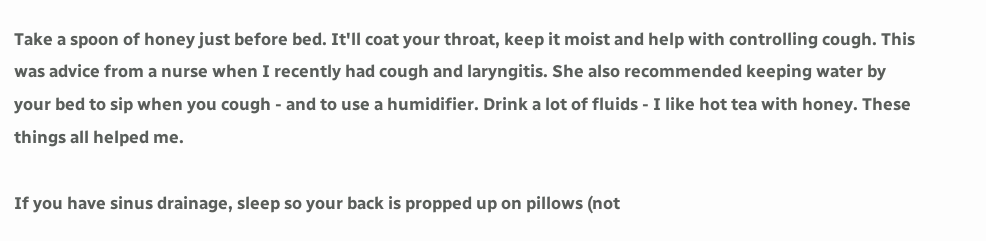Take a spoon of honey just before bed. It'll coat your throat, keep it moist and help with controlling cough. This was advice from a nurse when I recently had cough and laryngitis. She also recommended keeping water by your bed to sip when you cough - and to use a humidifier. Drink a lot of fluids - I like hot tea with honey. These things all helped me.

If you have sinus drainage, sleep so your back is propped up on pillows (not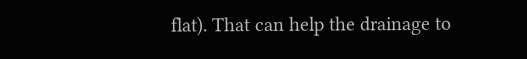flat). That can help the drainage to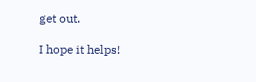get out.

I hope it helps!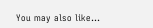You may also like...